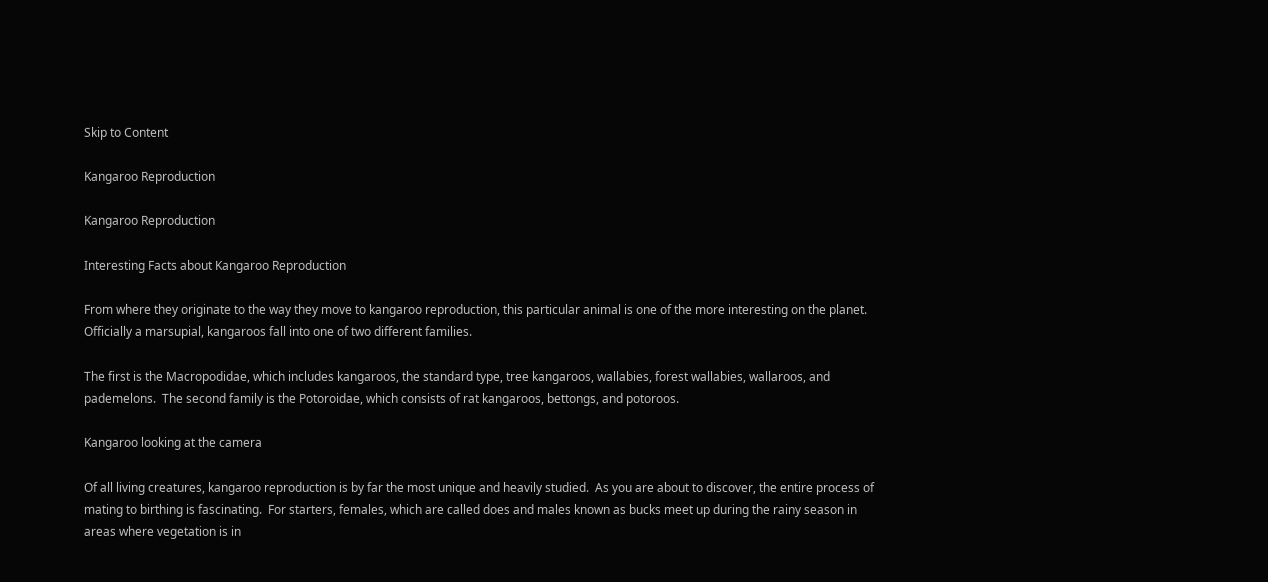Skip to Content

Kangaroo Reproduction

Kangaroo Reproduction

Interesting Facts about Kangaroo Reproduction

From where they originate to the way they move to kangaroo reproduction, this particular animal is one of the more interesting on the planet.  Officially a marsupial, kangaroos fall into one of two different families.

The first is the Macropodidae, which includes kangaroos, the standard type, tree kangaroos, wallabies, forest wallabies, wallaroos, and pademelons.  The second family is the Potoroidae, which consists of rat kangaroos, bettongs, and potoroos.

Kangaroo looking at the camera

Of all living creatures, kangaroo reproduction is by far the most unique and heavily studied.  As you are about to discover, the entire process of mating to birthing is fascinating.  For starters, females, which are called does and males known as bucks meet up during the rainy season in areas where vegetation is in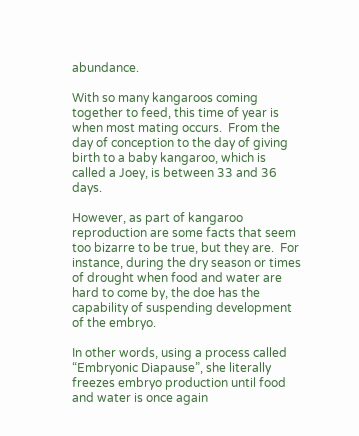abundance.

With so many kangaroos coming together to feed, this time of year is when most mating occurs.  From the day of conception to the day of giving birth to a baby kangaroo, which is called a Joey, is between 33 and 36 days.

However, as part of kangaroo reproduction are some facts that seem too bizarre to be true, but they are.  For instance, during the dry season or times of drought when food and water are hard to come by, the doe has the capability of suspending development of the embryo.

In other words, using a process called “Embryonic Diapause”, she literally freezes embryo production until food and water is once again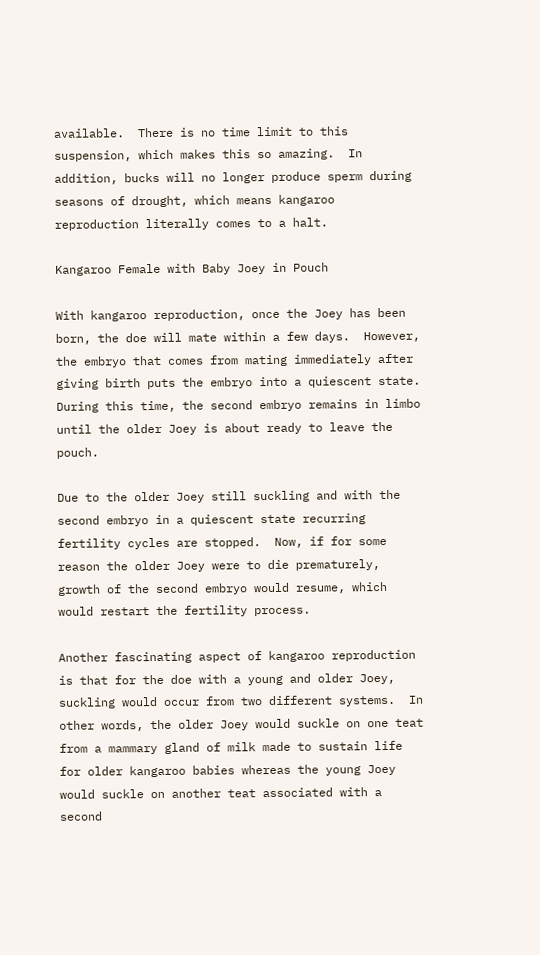available.  There is no time limit to this suspension, which makes this so amazing.  In addition, bucks will no longer produce sperm during seasons of drought, which means kangaroo reproduction literally comes to a halt.

Kangaroo Female with Baby Joey in Pouch

With kangaroo reproduction, once the Joey has been born, the doe will mate within a few days.  However, the embryo that comes from mating immediately after giving birth puts the embryo into a quiescent state.  During this time, the second embryo remains in limbo until the older Joey is about ready to leave the pouch.

Due to the older Joey still suckling and with the second embryo in a quiescent state recurring fertility cycles are stopped.  Now, if for some reason the older Joey were to die prematurely, growth of the second embryo would resume, which would restart the fertility process.

Another fascinating aspect of kangaroo reproduction is that for the doe with a young and older Joey, suckling would occur from two different systems.  In other words, the older Joey would suckle on one teat from a mammary gland of milk made to sustain life for older kangaroo babies whereas the young Joey would suckle on another teat associated with a second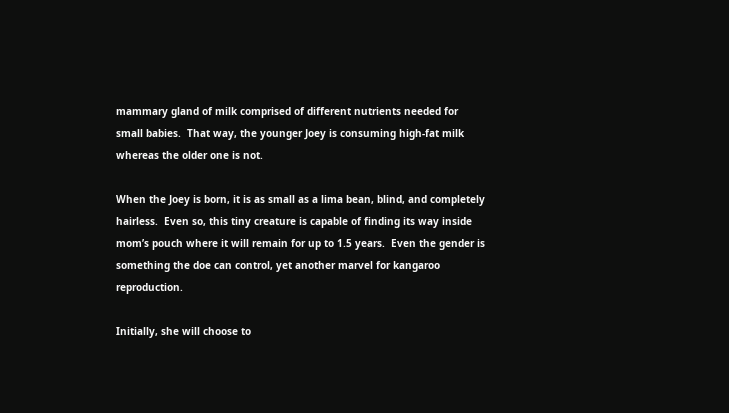mammary gland of milk comprised of different nutrients needed for small babies.  That way, the younger Joey is consuming high-fat milk whereas the older one is not.

When the Joey is born, it is as small as a lima bean, blind, and completely hairless.  Even so, this tiny creature is capable of finding its way inside mom’s pouch where it will remain for up to 1.5 years.  Even the gender is something the doe can control, yet another marvel for kangaroo reproduction.

Initially, she will choose to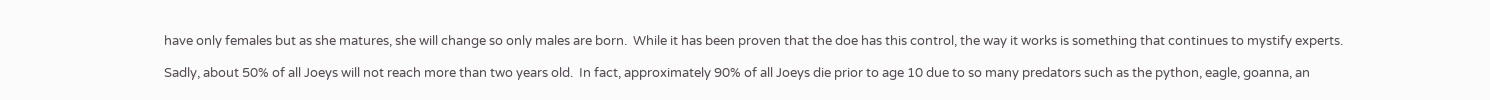have only females but as she matures, she will change so only males are born.  While it has been proven that the doe has this control, the way it works is something that continues to mystify experts.

Sadly, about 50% of all Joeys will not reach more than two years old.  In fact, approximately 90% of all Joeys die prior to age 10 due to so many predators such as the python, eagle, goanna, an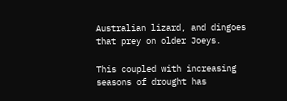Australian lizard, and dingoes that prey on older Joeys.

This coupled with increasing seasons of drought has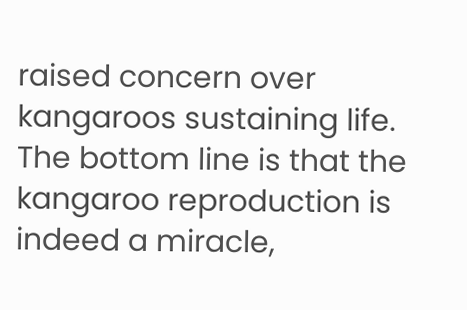raised concern over kangaroos sustaining life.  The bottom line is that the kangaroo reproduction is indeed a miracle,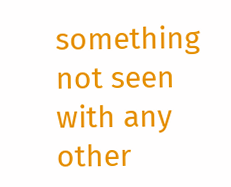something not seen with any other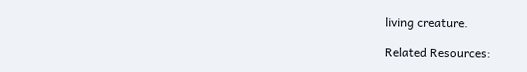living creature.

Related Resources: